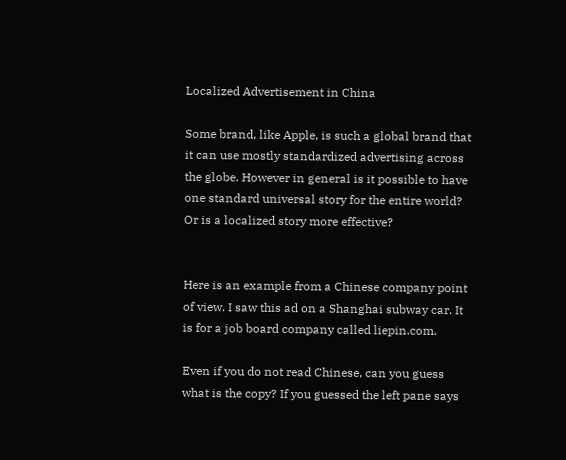Localized Advertisement in China

Some brand, like Apple, is such a global brand that it can use mostly standardized advertising across the globe. However in general is it possible to have one standard universal story for the entire world? Or is a localized story more effective?


Here is an example from a Chinese company point of view. I saw this ad on a Shanghai subway car. It is for a job board company called liepin.com.

Even if you do not read Chinese, can you guess what is the copy? If you guessed the left pane says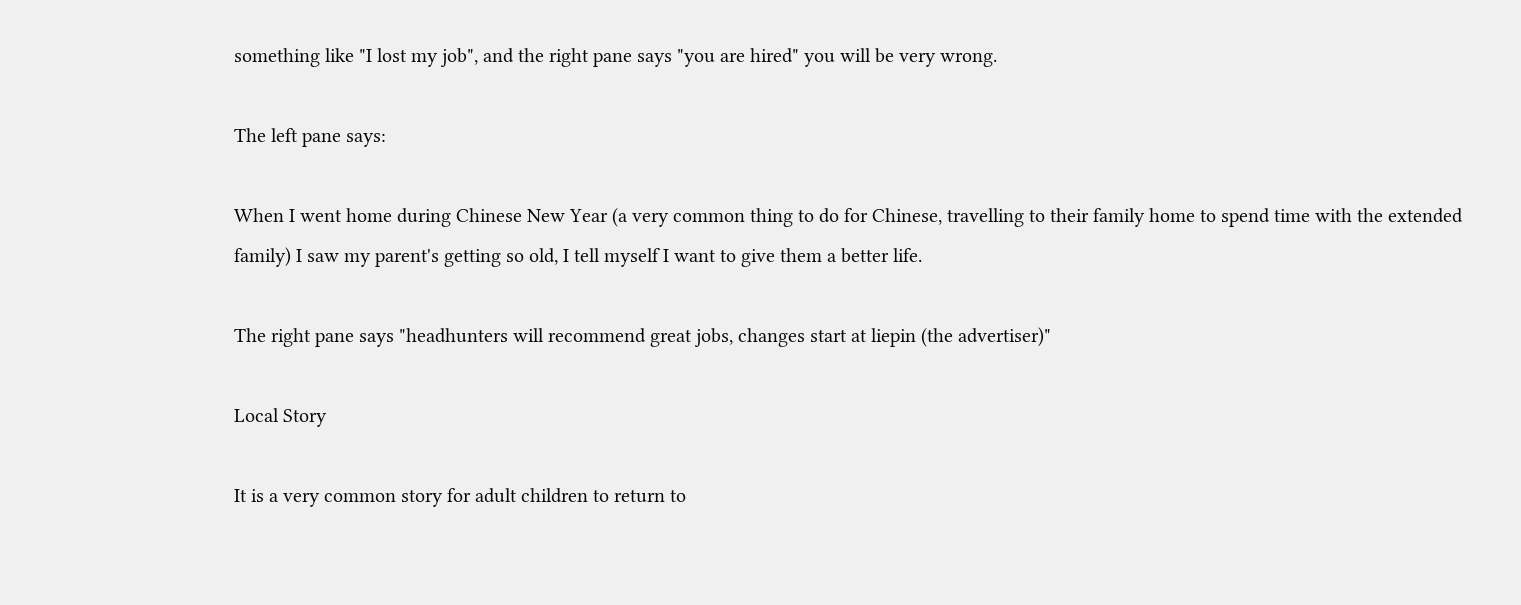something like "I lost my job", and the right pane says "you are hired" you will be very wrong.

The left pane says:

When I went home during Chinese New Year (a very common thing to do for Chinese, travelling to their family home to spend time with the extended family) I saw my parent's getting so old, I tell myself I want to give them a better life.

The right pane says "headhunters will recommend great jobs, changes start at liepin (the advertiser)"

Local Story

It is a very common story for adult children to return to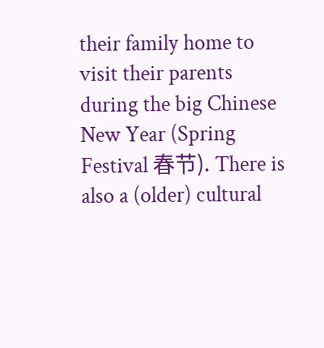their family home to visit their parents during the big Chinese New Year (Spring Festival 春节). There is also a (older) cultural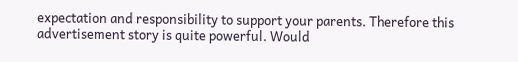expectation and responsibility to support your parents. Therefore this advertisement story is quite powerful. Would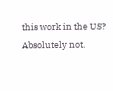this work in the US? Absolutely not.